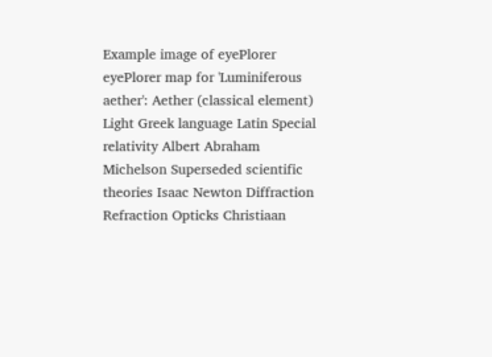Example image of eyePlorer eyePlorer map for 'Luminiferous aether': Aether (classical element) Light Greek language Latin Special relativity Albert Abraham Michelson Superseded scientific theories Isaac Newton Diffraction Refraction Opticks Christiaan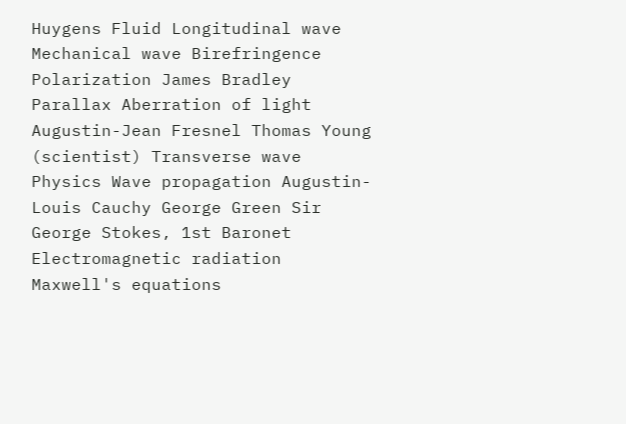Huygens Fluid Longitudinal wave Mechanical wave Birefringence Polarization James Bradley Parallax Aberration of light Augustin-Jean Fresnel Thomas Young (scientist) Transverse wave Physics Wave propagation Augustin-Louis Cauchy George Green Sir George Stokes, 1st Baronet Electromagnetic radiation Maxwell's equations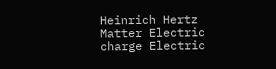Heinrich Hertz Matter Electric charge Electric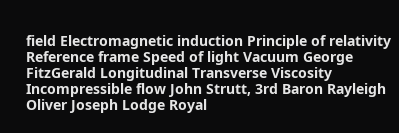field Electromagnetic induction Principle of relativity Reference frame Speed of light Vacuum George FitzGerald Longitudinal Transverse Viscosity Incompressible flow John Strutt, 3rd Baron Rayleigh Oliver Joseph Lodge Royal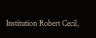Institution Robert Cecil,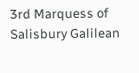3rd Marquess of Salisbury Galilean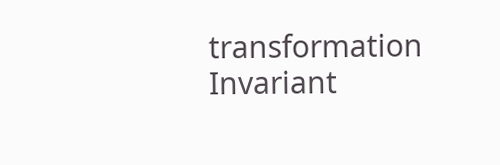transformation Invariant